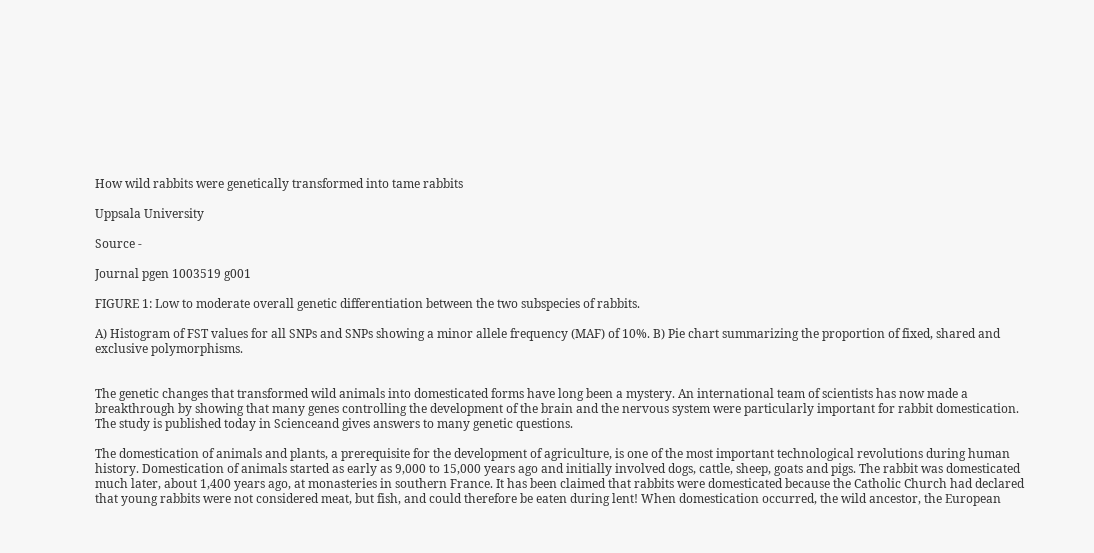How wild rabbits were genetically transformed into tame rabbits

Uppsala University

Source -

Journal pgen 1003519 g001

FIGURE 1: Low to moderate overall genetic differentiation between the two subspecies of rabbits.

A) Histogram of FST values for all SNPs and SNPs showing a minor allele frequency (MAF) of 10%. B) Pie chart summarizing the proportion of fixed, shared and exclusive polymorphisms.


The genetic changes that transformed wild animals into domesticated forms have long been a mystery. An international team of scientists has now made a breakthrough by showing that many genes controlling the development of the brain and the nervous system were particularly important for rabbit domestication. The study is published today in Scienceand gives answers to many genetic questions.

The domestication of animals and plants, a prerequisite for the development of agriculture, is one of the most important technological revolutions during human history. Domestication of animals started as early as 9,000 to 15,000 years ago and initially involved dogs, cattle, sheep, goats and pigs. The rabbit was domesticated much later, about 1,400 years ago, at monasteries in southern France. It has been claimed that rabbits were domesticated because the Catholic Church had declared that young rabbits were not considered meat, but fish, and could therefore be eaten during lent! When domestication occurred, the wild ancestor, the European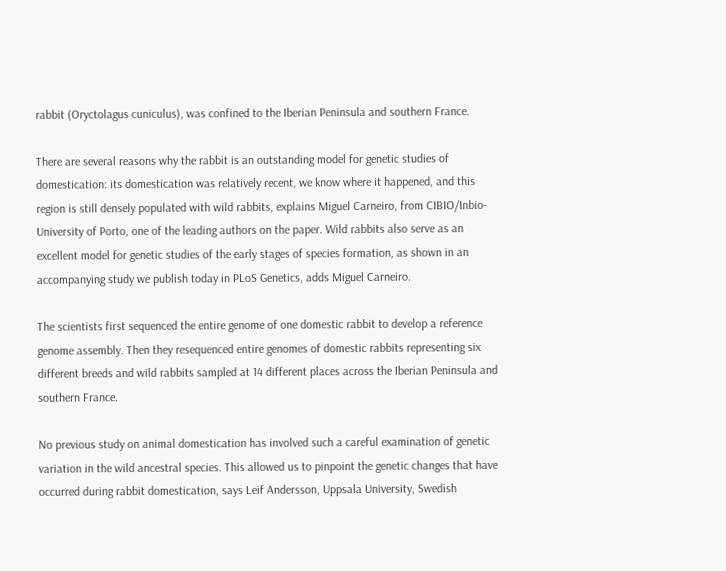rabbit (Oryctolagus cuniculus), was confined to the Iberian Peninsula and southern France.

There are several reasons why the rabbit is an outstanding model for genetic studies of domestication: its domestication was relatively recent, we know where it happened, and this region is still densely populated with wild rabbits, explains Miguel Carneiro, from CIBIO/Inbio-University of Porto, one of the leading authors on the paper. Wild rabbits also serve as an excellent model for genetic studies of the early stages of species formation, as shown in an accompanying study we publish today in PLoS Genetics, adds Miguel Carneiro.

The scientists first sequenced the entire genome of one domestic rabbit to develop a reference genome assembly. Then they resequenced entire genomes of domestic rabbits representing six different breeds and wild rabbits sampled at 14 different places across the Iberian Peninsula and southern France.

No previous study on animal domestication has involved such a careful examination of genetic variation in the wild ancestral species. This allowed us to pinpoint the genetic changes that have occurred during rabbit domestication, says Leif Andersson, Uppsala University, Swedish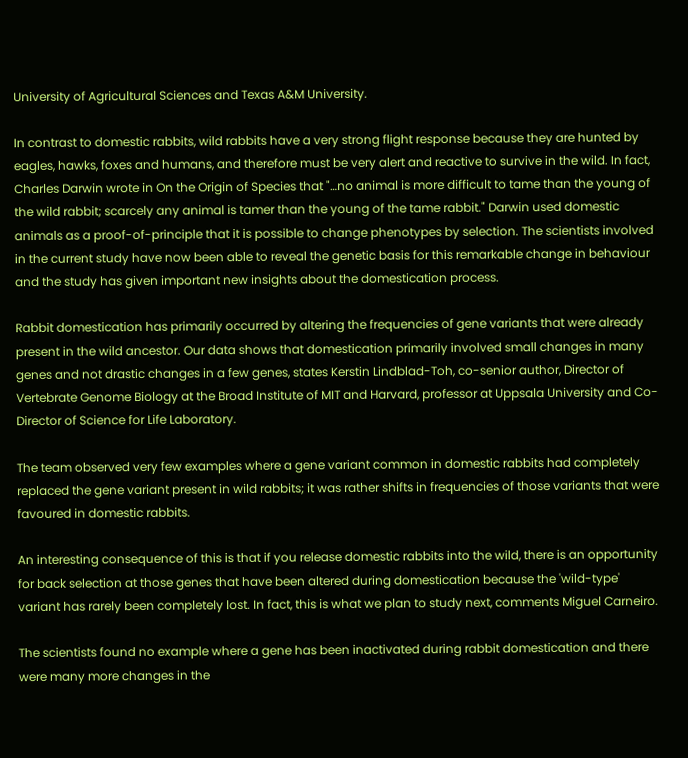University of Agricultural Sciences and Texas A&M University.

In contrast to domestic rabbits, wild rabbits have a very strong flight response because they are hunted by eagles, hawks, foxes and humans, and therefore must be very alert and reactive to survive in the wild. In fact, Charles Darwin wrote in On the Origin of Species that "…no animal is more difficult to tame than the young of the wild rabbit; scarcely any animal is tamer than the young of the tame rabbit." Darwin used domestic animals as a proof-of-principle that it is possible to change phenotypes by selection. The scientists involved in the current study have now been able to reveal the genetic basis for this remarkable change in behaviour and the study has given important new insights about the domestication process.

Rabbit domestication has primarily occurred by altering the frequencies of gene variants that were already present in the wild ancestor. Our data shows that domestication primarily involved small changes in many genes and not drastic changes in a few genes, states Kerstin Lindblad-Toh, co-senior author, Director of Vertebrate Genome Biology at the Broad Institute of MIT and Harvard, professor at Uppsala University and Co-Director of Science for Life Laboratory.

The team observed very few examples where a gene variant common in domestic rabbits had completely replaced the gene variant present in wild rabbits; it was rather shifts in frequencies of those variants that were favoured in domestic rabbits.

An interesting consequence of this is that if you release domestic rabbits into the wild, there is an opportunity for back selection at those genes that have been altered during domestication because the 'wild-type' variant has rarely been completely lost. In fact, this is what we plan to study next, comments Miguel Carneiro.

The scientists found no example where a gene has been inactivated during rabbit domestication and there were many more changes in the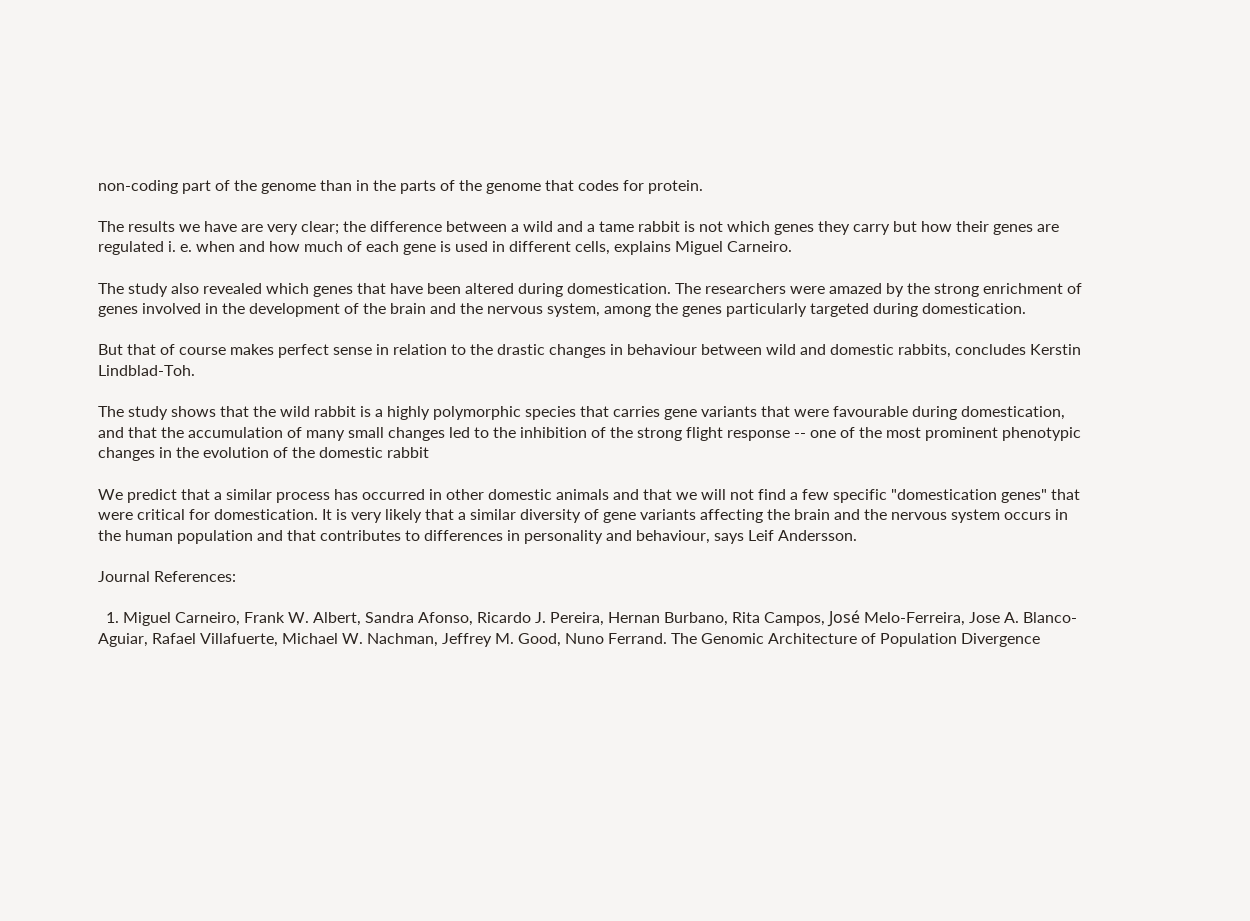non-coding part of the genome than in the parts of the genome that codes for protein.

The results we have are very clear; the difference between a wild and a tame rabbit is not which genes they carry but how their genes are regulated i. e. when and how much of each gene is used in different cells, explains Miguel Carneiro.

The study also revealed which genes that have been altered during domestication. The researchers were amazed by the strong enrichment of genes involved in the development of the brain and the nervous system, among the genes particularly targeted during domestication.

But that of course makes perfect sense in relation to the drastic changes in behaviour between wild and domestic rabbits, concludes Kerstin Lindblad-Toh.

The study shows that the wild rabbit is a highly polymorphic species that carries gene variants that were favourable during domestication, and that the accumulation of many small changes led to the inhibition of the strong flight response -- one of the most prominent phenotypic changes in the evolution of the domestic rabbit

We predict that a similar process has occurred in other domestic animals and that we will not find a few specific "domestication genes" that were critical for domestication. It is very likely that a similar diversity of gene variants affecting the brain and the nervous system occurs in the human population and that contributes to differences in personality and behaviour, says Leif Andersson.

Journal References:

  1. Miguel Carneiro, Frank W. Albert, Sandra Afonso, Ricardo J. Pereira, Hernan Burbano, Rita Campos, José Melo-Ferreira, Jose A. Blanco-Aguiar, Rafael Villafuerte, Michael W. Nachman, Jeffrey M. Good, Nuno Ferrand. The Genomic Architecture of Population Divergence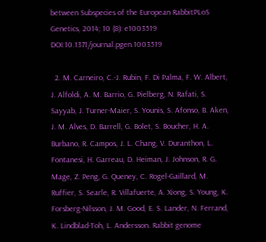between Subspecies of the European RabbitPLoS Genetics, 2014; 10 (8): e1003519 DOI:10.1371/journal.pgen.1003519

  2. M. Carneiro, C.-J. Rubin, F. Di Palma, F. W. Albert, J. Alfoldi, A. M. Barrio, G. Pielberg, N. Rafati, S. Sayyab, J. Turner-Maier, S. Younis, S. Afonso, B. Aken, J. M. Alves, D. Barrell, G. Bolet, S. Boucher, H. A. Burbano, R. Campos, J. L. Chang, V. Duranthon, L. Fontanesi, H. Garreau, D. Heiman, J. Johnson, R. G. Mage, Z. Peng, G. Queney, C. Rogel-Gaillard, M. Ruffier, S. Searle, R. Villafuerte, A. Xiong, S. Young, K. Forsberg-Nilsson, J. M. Good, E. S. Lander, N. Ferrand, K. Lindblad-Toh, L. Andersson. Rabbit genome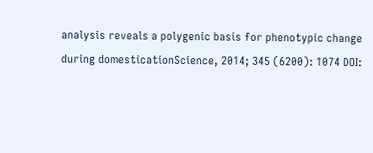analysis reveals a polygenic basis for phenotypic change during domesticationScience, 2014; 345 (6200): 1074 DOI: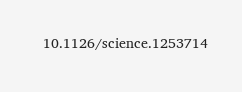10.1126/science.1253714